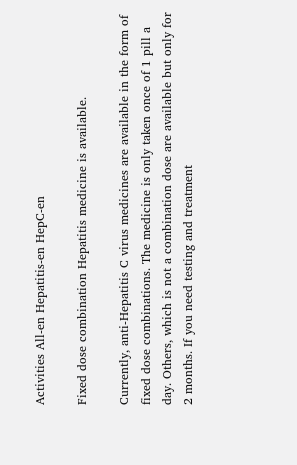Activities All-en Hepatitis-en HepC-en

Fixed dose combination Hepatitis medicine is available.

Currently, anti-Hepatitis C virus medicines are available in the form of fixed dose combinations. The medicine is only taken once of 1 pill a day. Others, which is not a combination dose are available but only for 2 months. If you need testing and treatment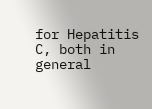for Hepatitis C, both in general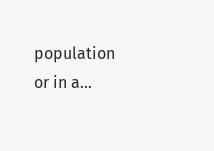population or in a…